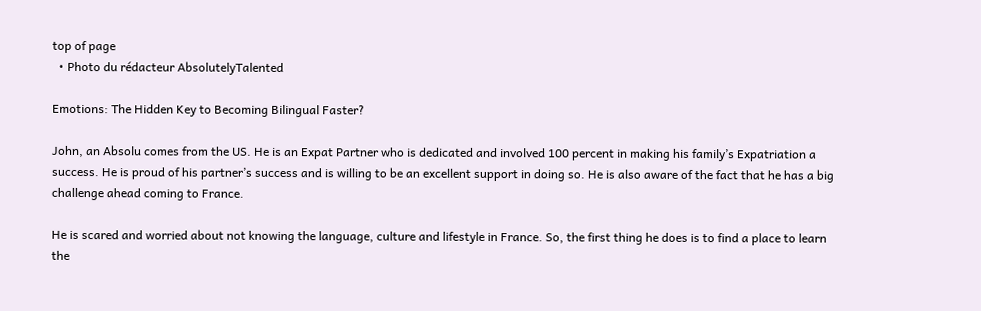top of page
  • Photo du rédacteur AbsolutelyTalented

Emotions: The Hidden Key to Becoming Bilingual Faster?

John, an Absolu comes from the US. He is an Expat Partner who is dedicated and involved 100 percent in making his family’s Expatriation a success. He is proud of his partner’s success and is willing to be an excellent support in doing so. He is also aware of the fact that he has a big challenge ahead coming to France.

He is scared and worried about not knowing the language, culture and lifestyle in France. So, the first thing he does is to find a place to learn the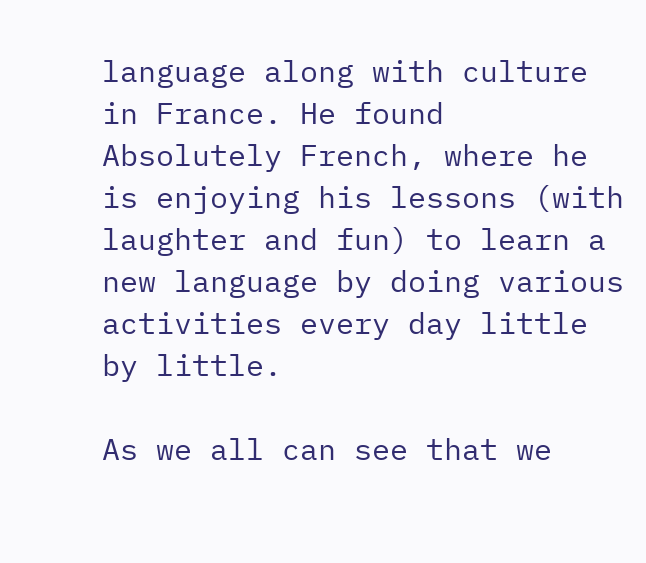language along with culture in France. He found Absolutely French, where he is enjoying his lessons (with laughter and fun) to learn a new language by doing various activities every day little by little.

As we all can see that we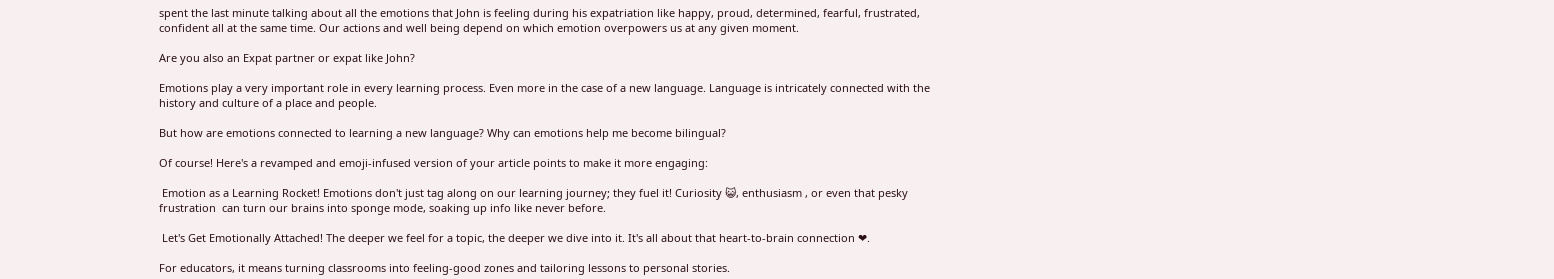spent the last minute talking about all the emotions that John is feeling during his expatriation like happy, proud, determined, fearful, frustrated, confident all at the same time. Our actions and well being depend on which emotion overpowers us at any given moment.

Are you also an Expat partner or expat like John?

Emotions play a very important role in every learning process. Even more in the case of a new language. Language is intricately connected with the history and culture of a place and people.

But how are emotions connected to learning a new language? Why can emotions help me become bilingual?

Of course! Here's a revamped and emoji-infused version of your article points to make it more engaging:

 Emotion as a Learning Rocket! Emotions don't just tag along on our learning journey; they fuel it! Curiosity 😺, enthusiasm , or even that pesky frustration  can turn our brains into sponge mode, soaking up info like never before.

 Let's Get Emotionally Attached! The deeper we feel for a topic, the deeper we dive into it. It's all about that heart-to-brain connection ❤.

For educators, it means turning classrooms into feeling-good zones and tailoring lessons to personal stories.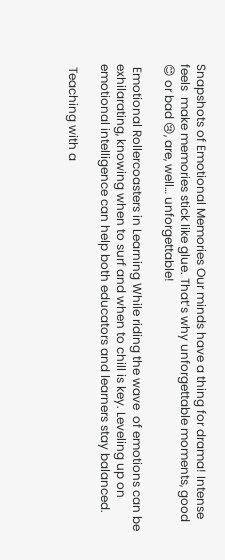Snapshots of Emotional Memories Our minds have a thing for drama! Intense feels  make memories stick like glue. That’s why unforgettable moments, good 😊 or bad 😢, are, well… unforgettable!

 Emotional Rollercoasters in Learning While riding the wave  of emotions can be exhilarating, knowing when to surf and when to chill is key. Leveling up on emotional intelligence can help both educators and learners stay balanced.

 Teaching with a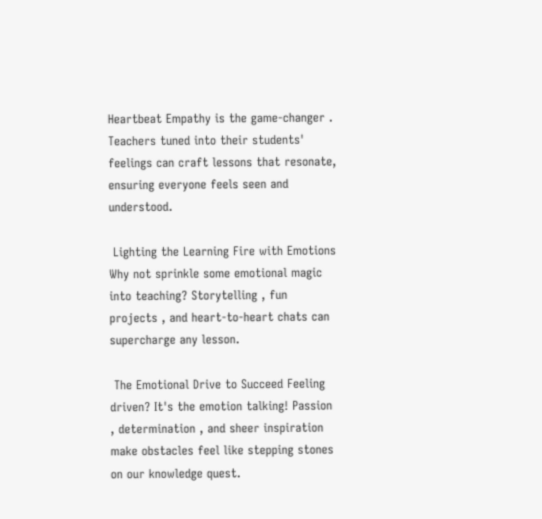Heartbeat Empathy is the game-changer . Teachers tuned into their students' feelings can craft lessons that resonate, ensuring everyone feels seen and understood.

 Lighting the Learning Fire with Emotions Why not sprinkle some emotional magic into teaching? Storytelling , fun projects , and heart-to-heart chats can supercharge any lesson.

 The Emotional Drive to Succeed Feeling driven? It's the emotion talking! Passion , determination , and sheer inspiration  make obstacles feel like stepping stones on our knowledge quest.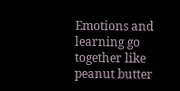Emotions and learning go together like peanut butter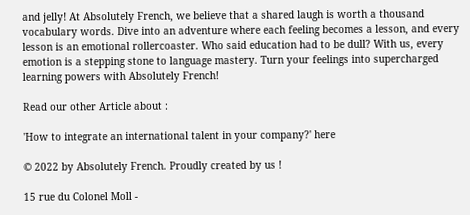and jelly! At Absolutely French, we believe that a shared laugh is worth a thousand vocabulary words. Dive into an adventure where each feeling becomes a lesson, and every lesson is an emotional rollercoaster. Who said education had to be dull? With us, every emotion is a stepping stone to language mastery. Turn your feelings into supercharged learning powers with Absolutely French!

Read our other Article about :

'How to integrate an international talent in your company?' here

© 2022 by Absolutely French. Proudly created by us !

15 rue du Colonel Moll -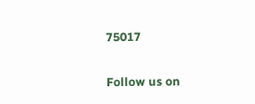75017

Follow us on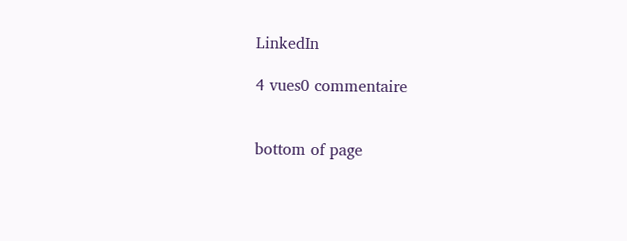LinkedIn

4 vues0 commentaire


bottom of page